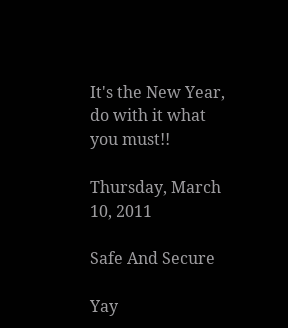It's the New Year, do with it what you must!!

Thursday, March 10, 2011

Safe And Secure

Yay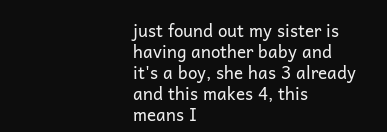just found out my sister is having another baby and it's a boy, she has 3 already and this makes 4, this means I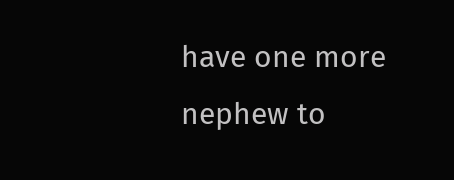have one more nephew to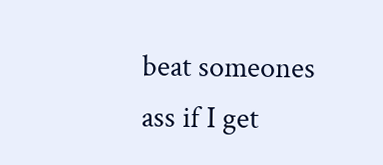beat someones ass if I get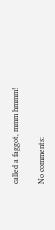called a faggot, mmm hmmm!

No comments: